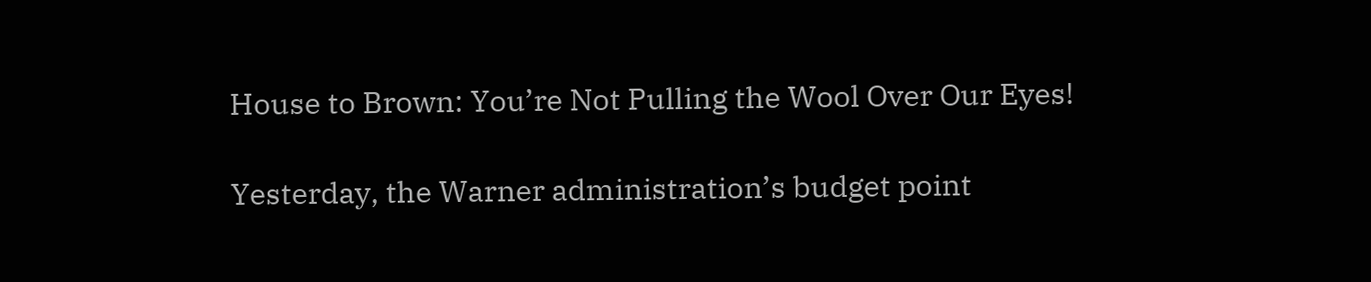House to Brown: You’re Not Pulling the Wool Over Our Eyes!

Yesterday, the Warner administration’s budget point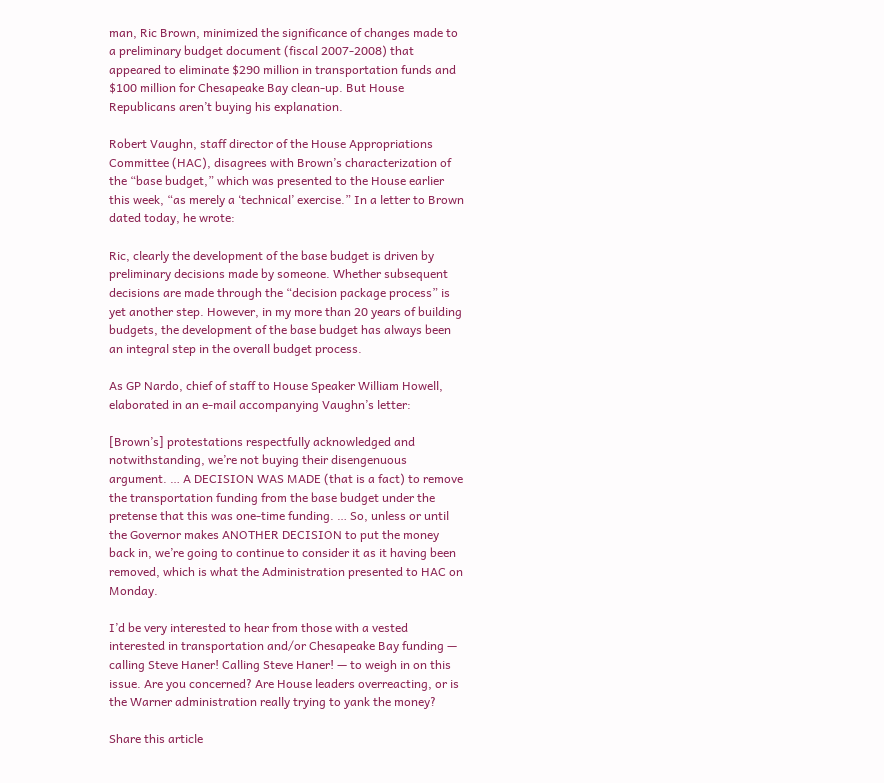man, Ric Brown, minimized the significance of changes made to a preliminary budget document (fiscal 2007-2008) that appeared to eliminate $290 million in transportation funds and $100 million for Chesapeake Bay clean-up. But House Republicans aren’t buying his explanation.

Robert Vaughn, staff director of the House Appropriations Committee (HAC), disagrees with Brown’s characterization of the “base budget,” which was presented to the House earlier this week, “as merely a ‘technical’ exercise.” In a letter to Brown dated today, he wrote:

Ric, clearly the development of the base budget is driven by preliminary decisions made by someone. Whether subsequent decisions are made through the “decision package process” is yet another step. However, in my more than 20 years of building budgets, the development of the base budget has always been an integral step in the overall budget process.

As GP Nardo, chief of staff to House Speaker William Howell, elaborated in an e-mail accompanying Vaughn’s letter:

[Brown’s] protestations respectfully acknowledged and notwithstanding, we’re not buying their disengenuous argument. … A DECISION WAS MADE (that is a fact) to remove the transportation funding from the base budget under the pretense that this was one-time funding. … So, unless or until the Governor makes ANOTHER DECISION to put the money back in, we’re going to continue to consider it as it having been removed, which is what the Administration presented to HAC on Monday.

I’d be very interested to hear from those with a vested interested in transportation and/or Chesapeake Bay funding — calling Steve Haner! Calling Steve Haner! — to weigh in on this issue. Are you concerned? Are House leaders overreacting, or is the Warner administration really trying to yank the money?

Share this article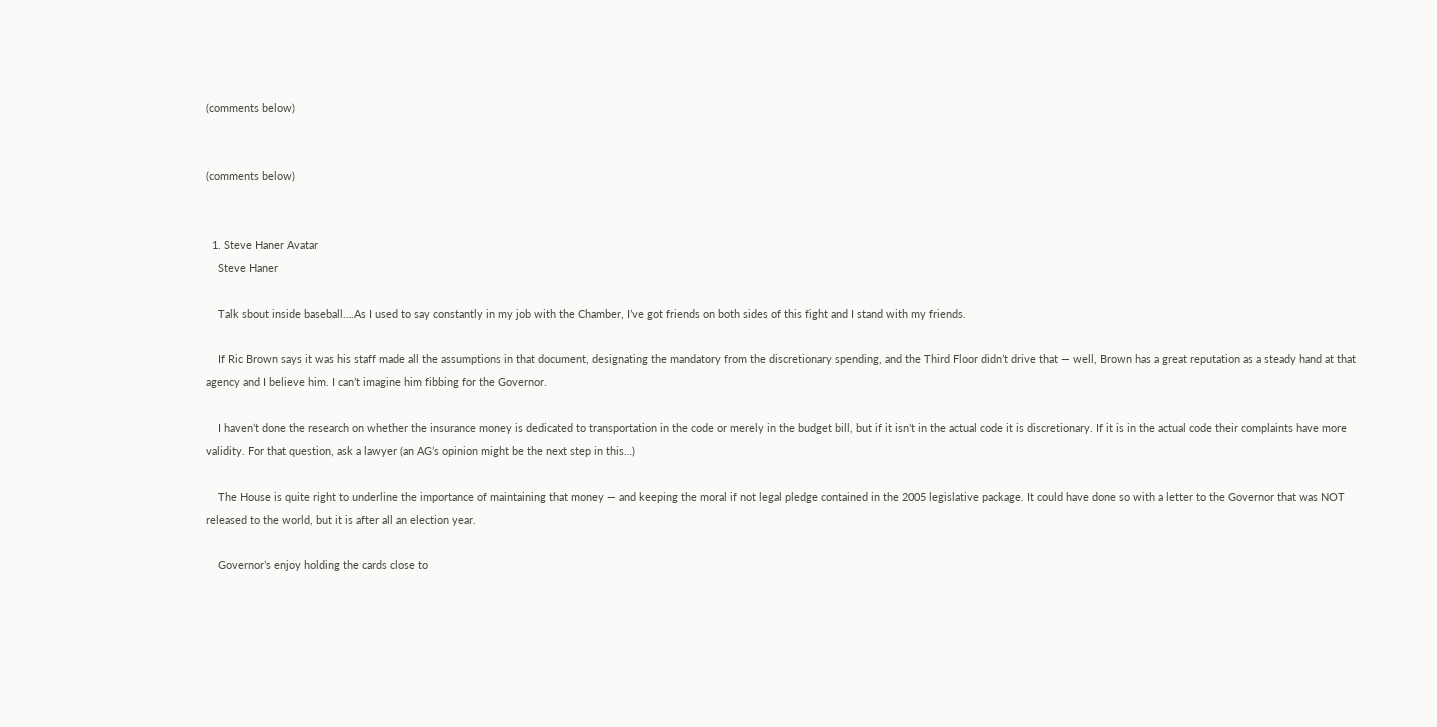(comments below)


(comments below)


  1. Steve Haner Avatar
    Steve Haner

    Talk sbout inside baseball….As I used to say constantly in my job with the Chamber, I’ve got friends on both sides of this fight and I stand with my friends.

    If Ric Brown says it was his staff made all the assumptions in that document, designating the mandatory from the discretionary spending, and the Third Floor didn’t drive that — well, Brown has a great reputation as a steady hand at that agency and I believe him. I can’t imagine him fibbing for the Governor.

    I haven’t done the research on whether the insurance money is dedicated to transportation in the code or merely in the budget bill, but if it isn’t in the actual code it is discretionary. If it is in the actual code their complaints have more validity. For that question, ask a lawyer (an AG’s opinion might be the next step in this…)

    The House is quite right to underline the importance of maintaining that money — and keeping the moral if not legal pledge contained in the 2005 legislative package. It could have done so with a letter to the Governor that was NOT released to the world, but it is after all an election year.

    Governor’s enjoy holding the cards close to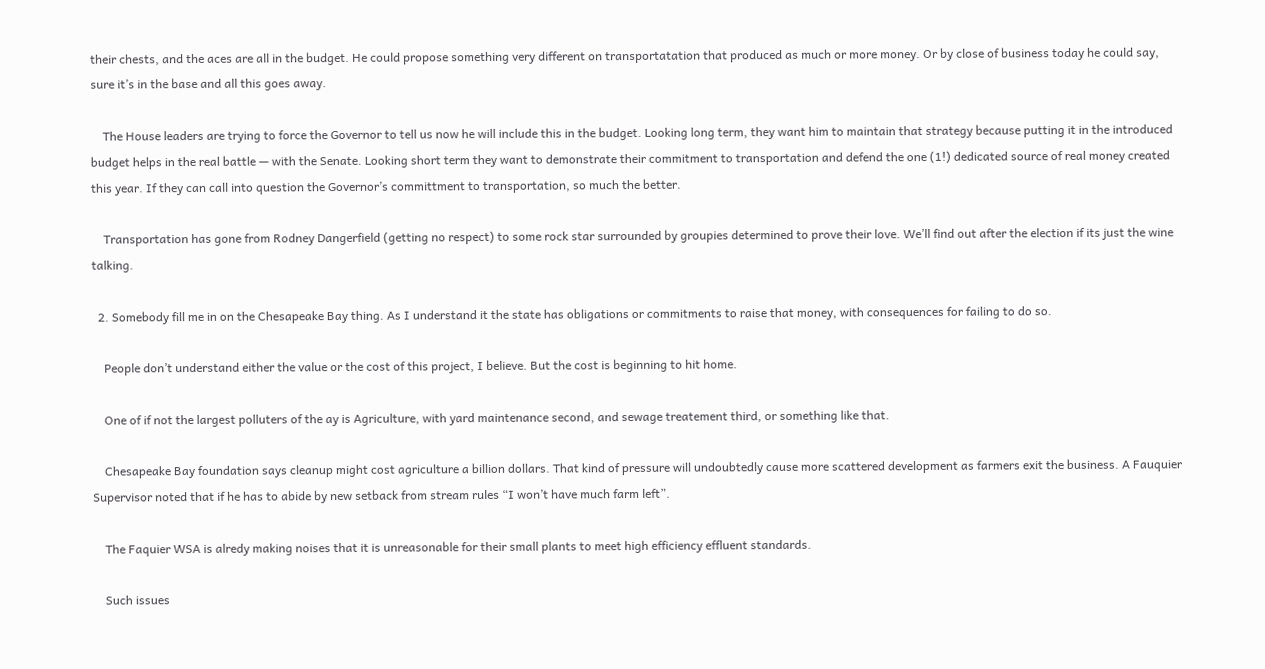their chests, and the aces are all in the budget. He could propose something very different on transportatation that produced as much or more money. Or by close of business today he could say, sure it’s in the base and all this goes away.

    The House leaders are trying to force the Governor to tell us now he will include this in the budget. Looking long term, they want him to maintain that strategy because putting it in the introduced budget helps in the real battle — with the Senate. Looking short term they want to demonstrate their commitment to transportation and defend the one (1!) dedicated source of real money created this year. If they can call into question the Governor’s committment to transportation, so much the better.

    Transportation has gone from Rodney Dangerfield (getting no respect) to some rock star surrounded by groupies determined to prove their love. We’ll find out after the election if its just the wine talking.

  2. Somebody fill me in on the Chesapeake Bay thing. As I understand it the state has obligations or commitments to raise that money, with consequences for failing to do so.

    People don’t understand either the value or the cost of this project, I believe. But the cost is beginning to hit home.

    One of if not the largest polluters of the ay is Agriculture, with yard maintenance second, and sewage treatement third, or something like that.

    Chesapeake Bay foundation says cleanup might cost agriculture a billion dollars. That kind of pressure will undoubtedly cause more scattered development as farmers exit the business. A Fauquier Supervisor noted that if he has to abide by new setback from stream rules “I won’t have much farm left”.

    The Faquier WSA is alredy making noises that it is unreasonable for their small plants to meet high efficiency effluent standards.

    Such issues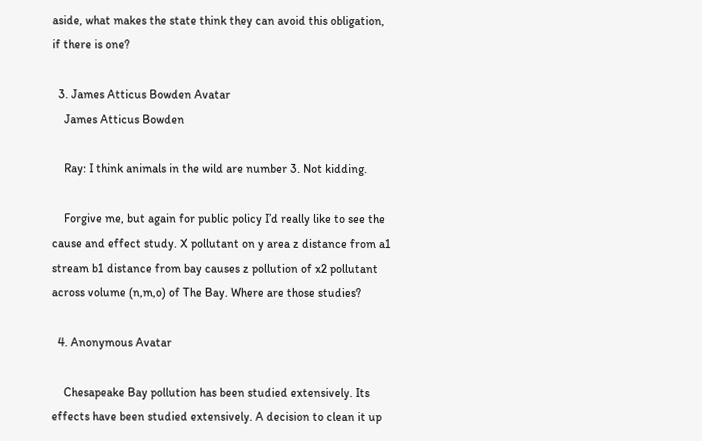aside, what makes the state think they can avoid this obligation, if there is one?

  3. James Atticus Bowden Avatar
    James Atticus Bowden

    Ray: I think animals in the wild are number 3. Not kidding.

    Forgive me, but again for public policy I’d really like to see the cause and effect study. X pollutant on y area z distance from a1 stream b1 distance from bay causes z pollution of x2 pollutant across volume (n,m,o) of The Bay. Where are those studies?

  4. Anonymous Avatar

    Chesapeake Bay pollution has been studied extensively. Its effects have been studied extensively. A decision to clean it up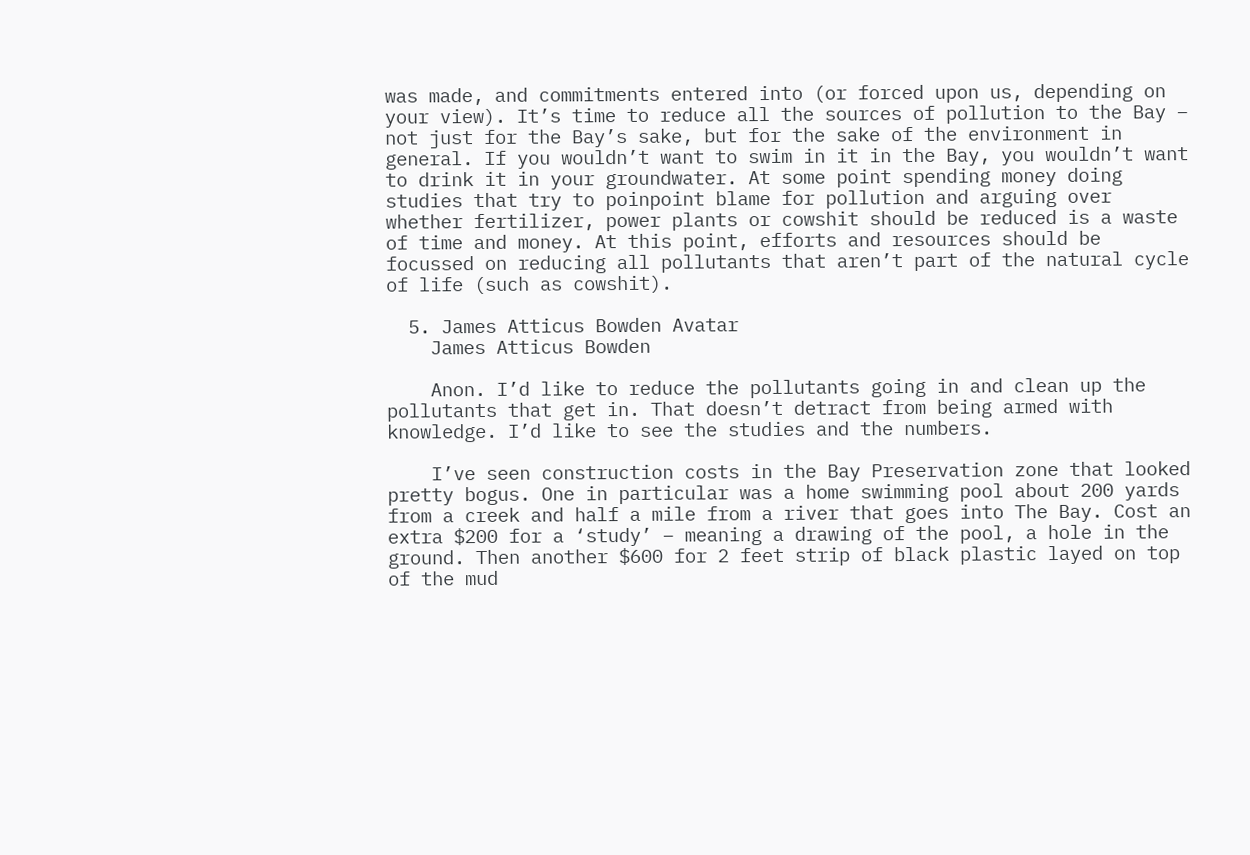was made, and commitments entered into (or forced upon us, depending on your view). It’s time to reduce all the sources of pollution to the Bay – not just for the Bay’s sake, but for the sake of the environment in general. If you wouldn’t want to swim in it in the Bay, you wouldn’t want to drink it in your groundwater. At some point spending money doing studies that try to poinpoint blame for pollution and arguing over whether fertilizer, power plants or cowshit should be reduced is a waste of time and money. At this point, efforts and resources should be focussed on reducing all pollutants that aren’t part of the natural cycle of life (such as cowshit).

  5. James Atticus Bowden Avatar
    James Atticus Bowden

    Anon. I’d like to reduce the pollutants going in and clean up the pollutants that get in. That doesn’t detract from being armed with knowledge. I’d like to see the studies and the numbers.

    I’ve seen construction costs in the Bay Preservation zone that looked pretty bogus. One in particular was a home swimming pool about 200 yards from a creek and half a mile from a river that goes into The Bay. Cost an extra $200 for a ‘study’ – meaning a drawing of the pool, a hole in the ground. Then another $600 for 2 feet strip of black plastic layed on top of the mud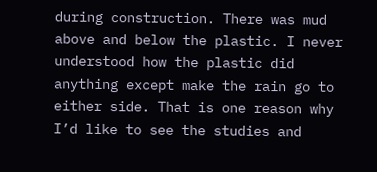during construction. There was mud above and below the plastic. I never understood how the plastic did anything except make the rain go to either side. That is one reason why I’d like to see the studies and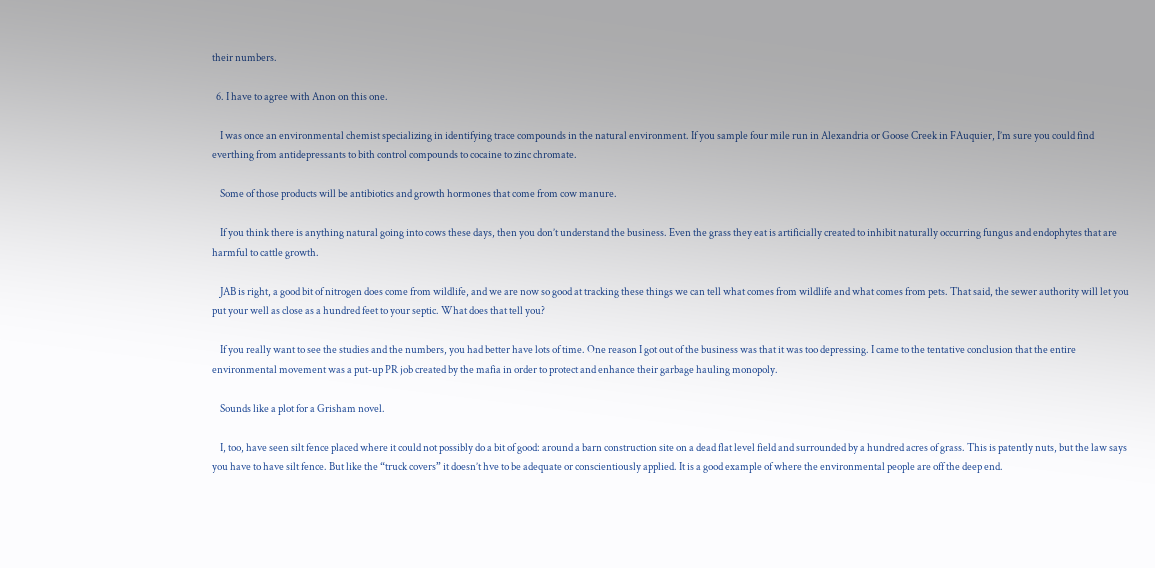their numbers.

  6. I have to agree with Anon on this one.

    I was once an environmental chemist specializing in identifying trace compounds in the natural environment. If you sample four mile run in Alexandria or Goose Creek in FAuquier, I’m sure you could find everthing from antidepressants to bith control compounds to cocaine to zinc chromate.

    Some of those products will be antibiotics and growth hormones that come from cow manure.

    If you think there is anything natural going into cows these days, then you don’t understand the business. Even the grass they eat is artificially created to inhibit naturally occurring fungus and endophytes that are harmful to cattle growth.

    JAB is right, a good bit of nitrogen does come from wildlife, and we are now so good at tracking these things we can tell what comes from wildlife and what comes from pets. That said, the sewer authority will let you put your well as close as a hundred feet to your septic. What does that tell you?

    If you really want to see the studies and the numbers, you had better have lots of time. One reason I got out of the business was that it was too depressing. I came to the tentative conclusion that the entire environmental movement was a put-up PR job created by the mafia in order to protect and enhance their garbage hauling monopoly.

    Sounds like a plot for a Grisham novel.

    I, too, have seen silt fence placed where it could not possibly do a bit of good: around a barn construction site on a dead flat level field and surrounded by a hundred acres of grass. This is patently nuts, but the law says you have to have silt fence. But like the “truck covers” it doesn’t hve to be adequate or conscientiously applied. It is a good example of where the environmental people are off the deep end.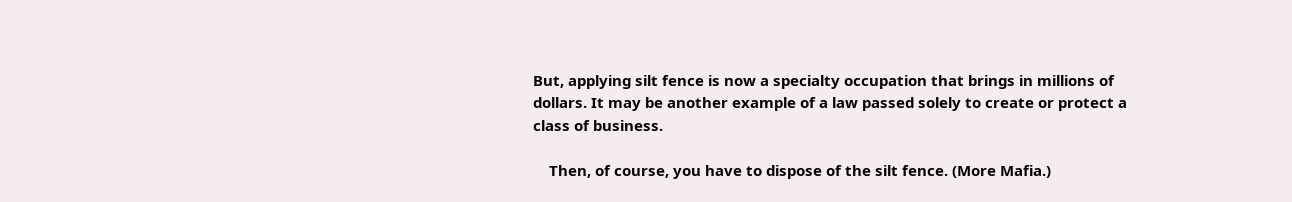But, applying silt fence is now a specialty occupation that brings in millions of dollars. It may be another example of a law passed solely to create or protect a class of business.

    Then, of course, you have to dispose of the silt fence. (More Mafia.)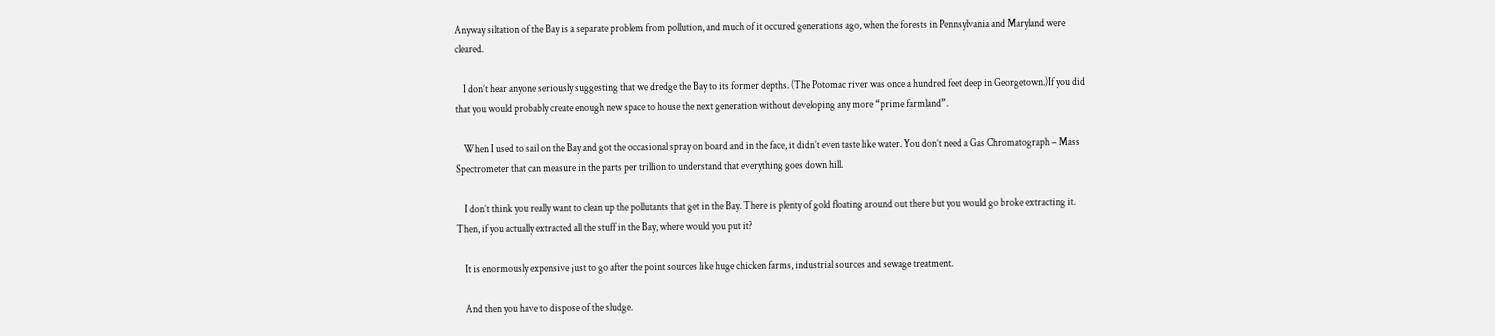Anyway siltation of the Bay is a separate problem from pollution, and much of it occured generations ago, when the forests in Pennsylvania and Maryland were cleared.

    I don’t hear anyone seriously suggesting that we dredge the Bay to its former depths. (The Potomac river was once a hundred feet deep in Georgetown.)If you did that you would probably create enough new space to house the next generation without developing any more “prime farmland”.

    When I used to sail on the Bay and got the occasional spray on board and in the face, it didn’t even taste like water. You don’t need a Gas Chromatograph – Mass Spectrometer that can measure in the parts per trillion to understand that everything goes down hill.

    I don’t think you really want to clean up the pollutants that get in the Bay. There is plenty of gold floating around out there but you would go broke extracting it. Then, if you actually extracted all the stuff in the Bay, where would you put it?

    It is enormously expensive just to go after the point sources like huge chicken farms, industrial sources and sewage treatment.

    And then you have to dispose of the sludge.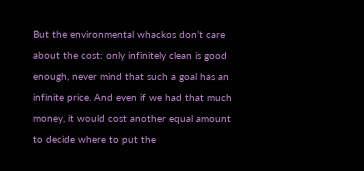But the environmental whackos don’t care about the cost: only infinitely clean is good enough, never mind that such a goal has an infinite price. And even if we had that much money, it would cost another equal amount to decide where to put the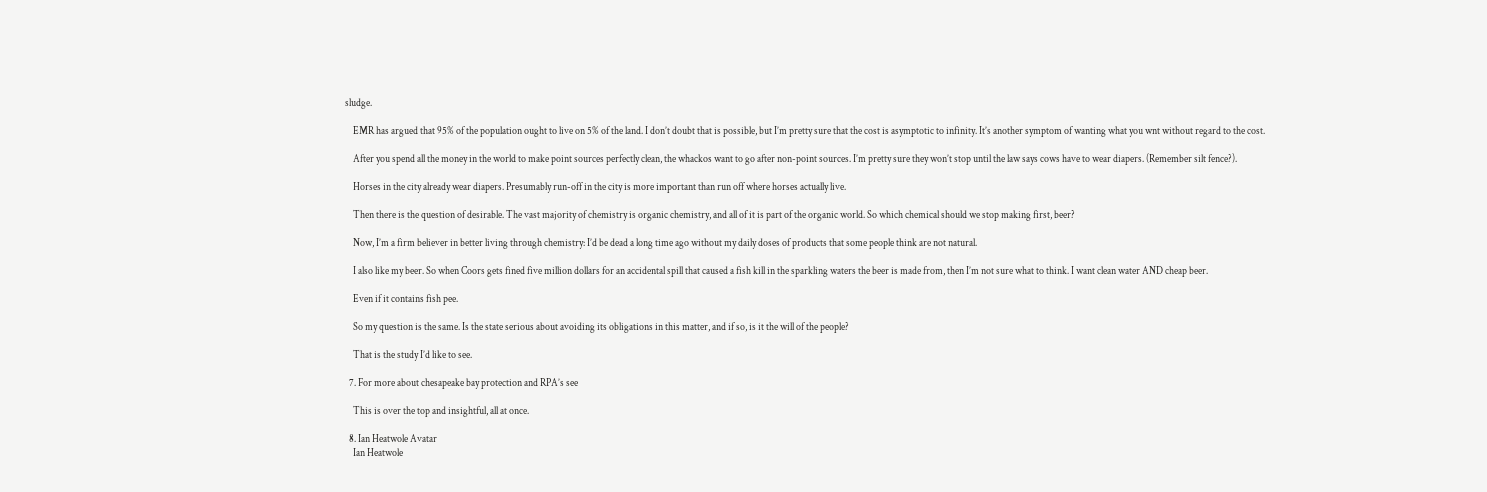sludge.

    EMR has argued that 95% of the population ought to live on 5% of the land. I don’t doubt that is possible, but I’m pretty sure that the cost is asymptotic to infinity. It’s another symptom of wanting what you wnt without regard to the cost.

    After you spend all the money in the world to make point sources perfectly clean, the whackos want to go after non-point sources. I’m pretty sure they won’t stop until the law says cows have to wear diapers. (Remember silt fence?).

    Horses in the city already wear diapers. Presumably run-off in the city is more important than run off where horses actually live.

    Then there is the question of desirable. The vast majority of chemistry is organic chemistry, and all of it is part of the organic world. So which chemical should we stop making first, beer?

    Now, I’m a firm believer in better living through chemistry: I’d be dead a long time ago without my daily doses of products that some people think are not natural.

    I also like my beer. So when Coors gets fined five million dollars for an accidental spill that caused a fish kill in the sparkling waters the beer is made from, then I’m not sure what to think. I want clean water AND cheap beer.

    Even if it contains fish pee.

    So my question is the same. Is the state serious about avoiding its obligations in this matter, and if so, is it the will of the people?

    That is the study I’d like to see.

  7. For more about chesapeake bay protection and RPA’s see

    This is over the top and insightful, all at once.

  8. Ian Heatwole Avatar
    Ian Heatwole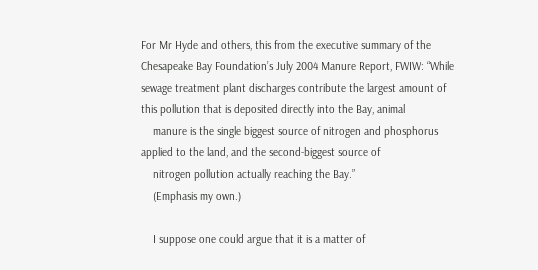For Mr Hyde and others, this from the executive summary of the Chesapeake Bay Foundation’s July 2004 Manure Report, FWIW: “While sewage treatment plant discharges contribute the largest amount of this pollution that is deposited directly into the Bay, animal
    manure is the single biggest source of nitrogen and phosphorus applied to the land, and the second-biggest source of
    nitrogen pollution actually reaching the Bay.”
    (Emphasis my own.)

    I suppose one could argue that it is a matter of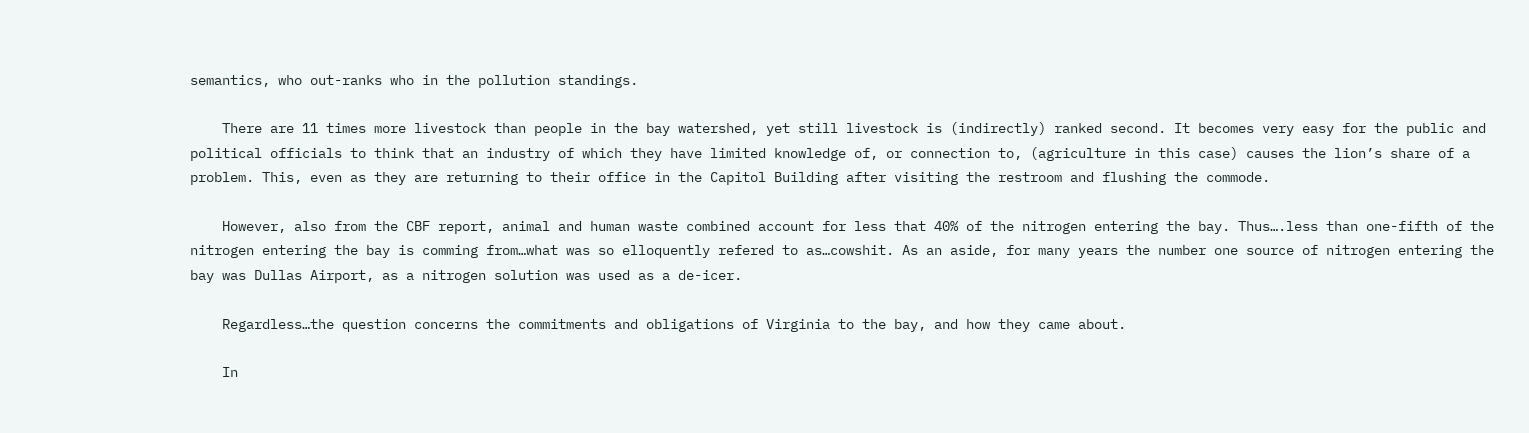semantics, who out-ranks who in the pollution standings.

    There are 11 times more livestock than people in the bay watershed, yet still livestock is (indirectly) ranked second. It becomes very easy for the public and political officials to think that an industry of which they have limited knowledge of, or connection to, (agriculture in this case) causes the lion’s share of a problem. This, even as they are returning to their office in the Capitol Building after visiting the restroom and flushing the commode.

    However, also from the CBF report, animal and human waste combined account for less that 40% of the nitrogen entering the bay. Thus….less than one-fifth of the nitrogen entering the bay is comming from…what was so elloquently refered to as…cowshit. As an aside, for many years the number one source of nitrogen entering the bay was Dullas Airport, as a nitrogen solution was used as a de-icer.

    Regardless…the question concerns the commitments and obligations of Virginia to the bay, and how they came about.

    In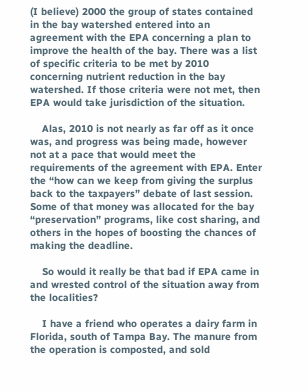(I believe) 2000 the group of states contained in the bay watershed entered into an agreement with the EPA concerning a plan to improve the health of the bay. There was a list of specific criteria to be met by 2010 concerning nutrient reduction in the bay watershed. If those criteria were not met, then EPA would take jurisdiction of the situation.

    Alas, 2010 is not nearly as far off as it once was, and progress was being made, however not at a pace that would meet the requirements of the agreement with EPA. Enter the “how can we keep from giving the surplus back to the taxpayers” debate of last session. Some of that money was allocated for the bay “preservation” programs, like cost sharing, and others in the hopes of boosting the chances of making the deadline.

    So would it really be that bad if EPA came in and wrested control of the situation away from the localities?

    I have a friend who operates a dairy farm in Florida, south of Tampa Bay. The manure from the operation is composted, and sold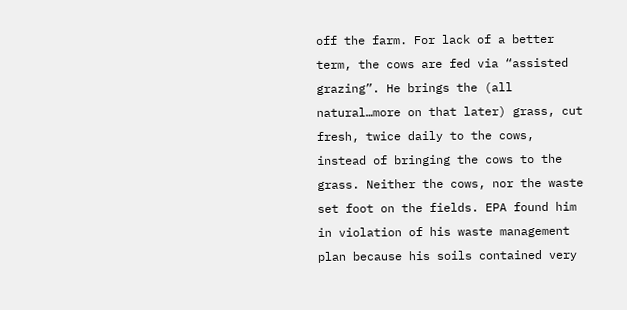off the farm. For lack of a better term, the cows are fed via “assisted grazing”. He brings the (all natural…more on that later) grass, cut fresh, twice daily to the cows, instead of bringing the cows to the grass. Neither the cows, nor the waste set foot on the fields. EPA found him in violation of his waste management plan because his soils contained very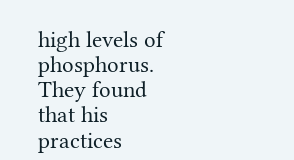high levels of phosphorus. They found that his practices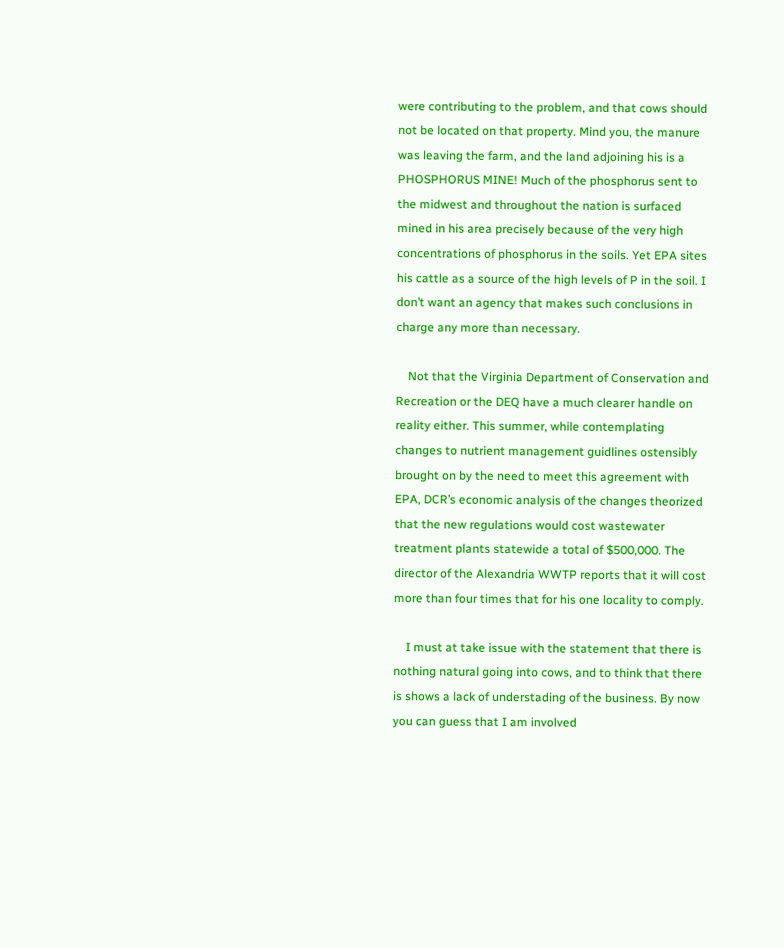were contributing to the problem, and that cows should not be located on that property. Mind you, the manure was leaving the farm, and the land adjoining his is a PHOSPHORUS MINE! Much of the phosphorus sent to the midwest and throughout the nation is surfaced mined in his area precisely because of the very high concentrations of phosphorus in the soils. Yet EPA sites his cattle as a source of the high levels of P in the soil. I don’t want an agency that makes such conclusions in charge any more than necessary.

    Not that the Virginia Department of Conservation and Recreation or the DEQ have a much clearer handle on reality either. This summer, while contemplating changes to nutrient management guidlines ostensibly brought on by the need to meet this agreement with EPA, DCR’s economic analysis of the changes theorized that the new regulations would cost wastewater treatment plants statewide a total of $500,000. The director of the Alexandria WWTP reports that it will cost more than four times that for his one locality to comply.

    I must at take issue with the statement that there is nothing natural going into cows, and to think that there is shows a lack of understading of the business. By now you can guess that I am involved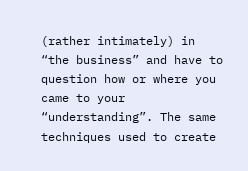(rather intimately) in “the business” and have to question how or where you came to your “understanding”. The same techniques used to create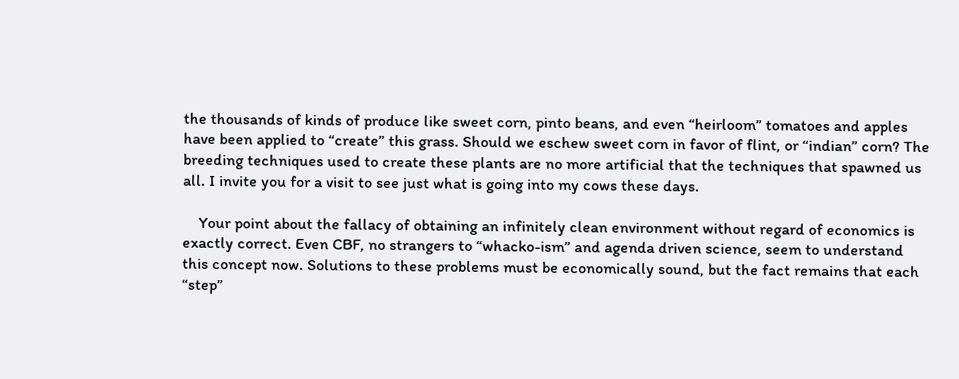the thousands of kinds of produce like sweet corn, pinto beans, and even “heirloom” tomatoes and apples have been applied to “create” this grass. Should we eschew sweet corn in favor of flint, or “indian” corn? The breeding techniques used to create these plants are no more artificial that the techniques that spawned us all. I invite you for a visit to see just what is going into my cows these days.

    Your point about the fallacy of obtaining an infinitely clean environment without regard of economics is exactly correct. Even CBF, no strangers to “whacko-ism” and agenda driven science, seem to understand this concept now. Solutions to these problems must be economically sound, but the fact remains that each “step”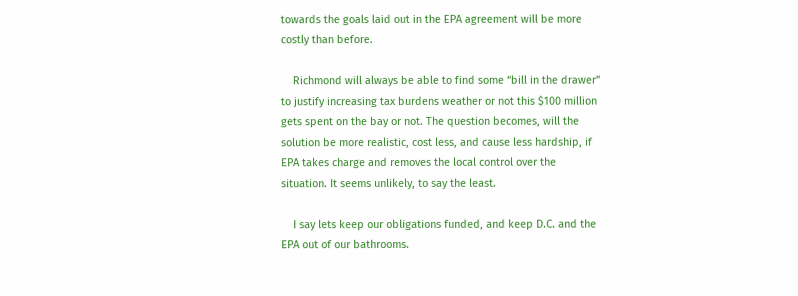towards the goals laid out in the EPA agreement will be more costly than before.

    Richmond will always be able to find some “bill in the drawer” to justify increasing tax burdens weather or not this $100 million gets spent on the bay or not. The question becomes, will the solution be more realistic, cost less, and cause less hardship, if EPA takes charge and removes the local control over the situation. It seems unlikely, to say the least.

    I say lets keep our obligations funded, and keep D.C. and the EPA out of our bathrooms.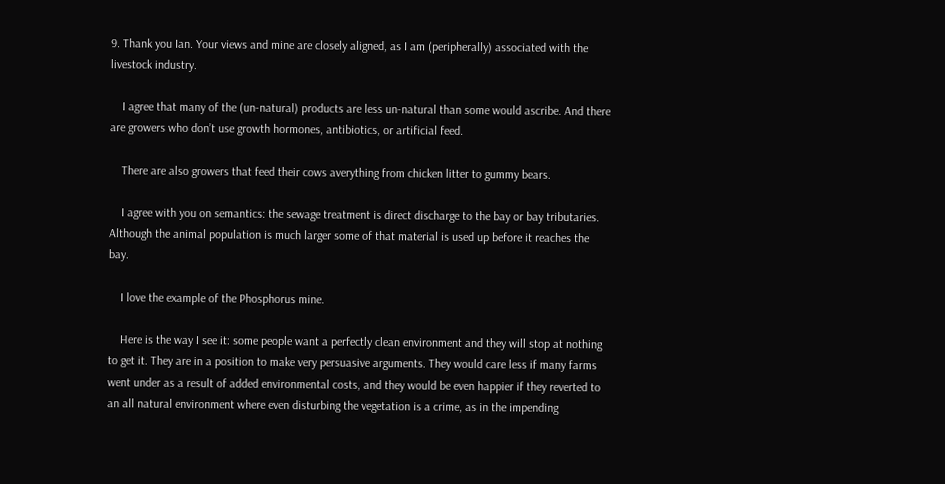9. Thank you Ian. Your views and mine are closely aligned, as I am (peripherally) associated with the livestock industry.

    I agree that many of the (un-natural) products are less un-natural than some would ascribe. And there are growers who don’t use growth hormones, antibiotics, or artificial feed.

    There are also growers that feed their cows averything from chicken litter to gummy bears.

    I agree with you on semantics: the sewage treatment is direct discharge to the bay or bay tributaries. Although the animal population is much larger some of that material is used up before it reaches the bay.

    I love the example of the Phosphorus mine.

    Here is the way I see it: some people want a perfectly clean environment and they will stop at nothing to get it. They are in a position to make very persuasive arguments. They would care less if many farms went under as a result of added environmental costs, and they would be even happier if they reverted to an all natural environment where even disturbing the vegetation is a crime, as in the impending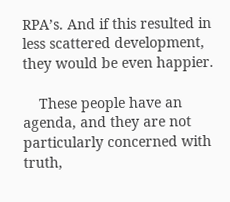RPA’s. And if this resulted in less scattered development, they would be even happier.

    These people have an agenda, and they are not particularly concerned with truth,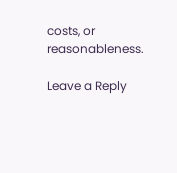costs, or reasonableness.

Leave a Reply